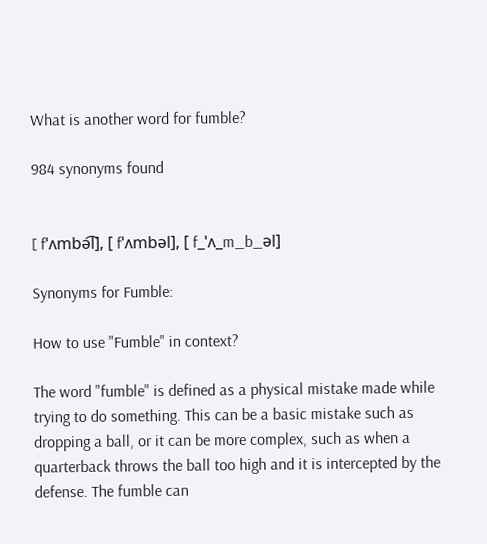What is another word for fumble?

984 synonyms found


[ fˈʌmbə͡l], [ fˈʌmbəl], [ f_ˈʌ_m_b_əl]

Synonyms for Fumble:

How to use "Fumble" in context?

The word "fumble" is defined as a physical mistake made while trying to do something. This can be a basic mistake such as dropping a ball, or it can be more complex, such as when a quarterback throws the ball too high and it is intercepted by the defense. The fumble can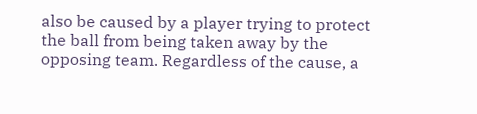also be caused by a player trying to protect the ball from being taken away by the opposing team. Regardless of the cause, a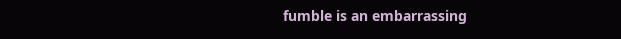fumble is an embarrassing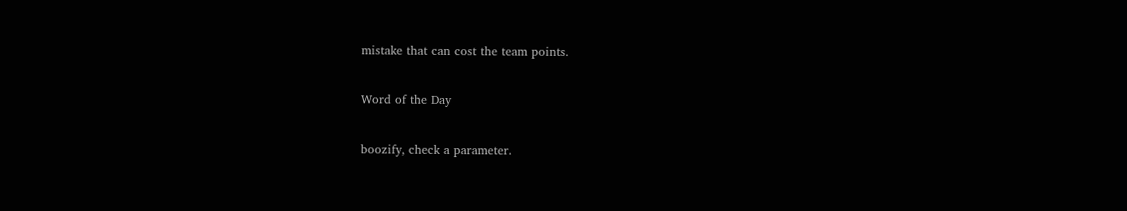mistake that can cost the team points.

Word of the Day

boozify, check a parameter.